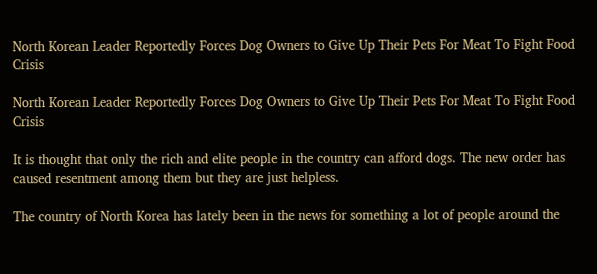North Korean Leader Reportedly Forces Dog Owners to Give Up Their Pets For Meat To Fight Food Crisis

North Korean Leader Reportedly Forces Dog Owners to Give Up Their Pets For Meat To Fight Food Crisis

It is thought that only the rich and elite people in the country can afford dogs. The new order has caused resentment among them but they are just helpless.

The country of North Korea has lately been in the news for something a lot of people around the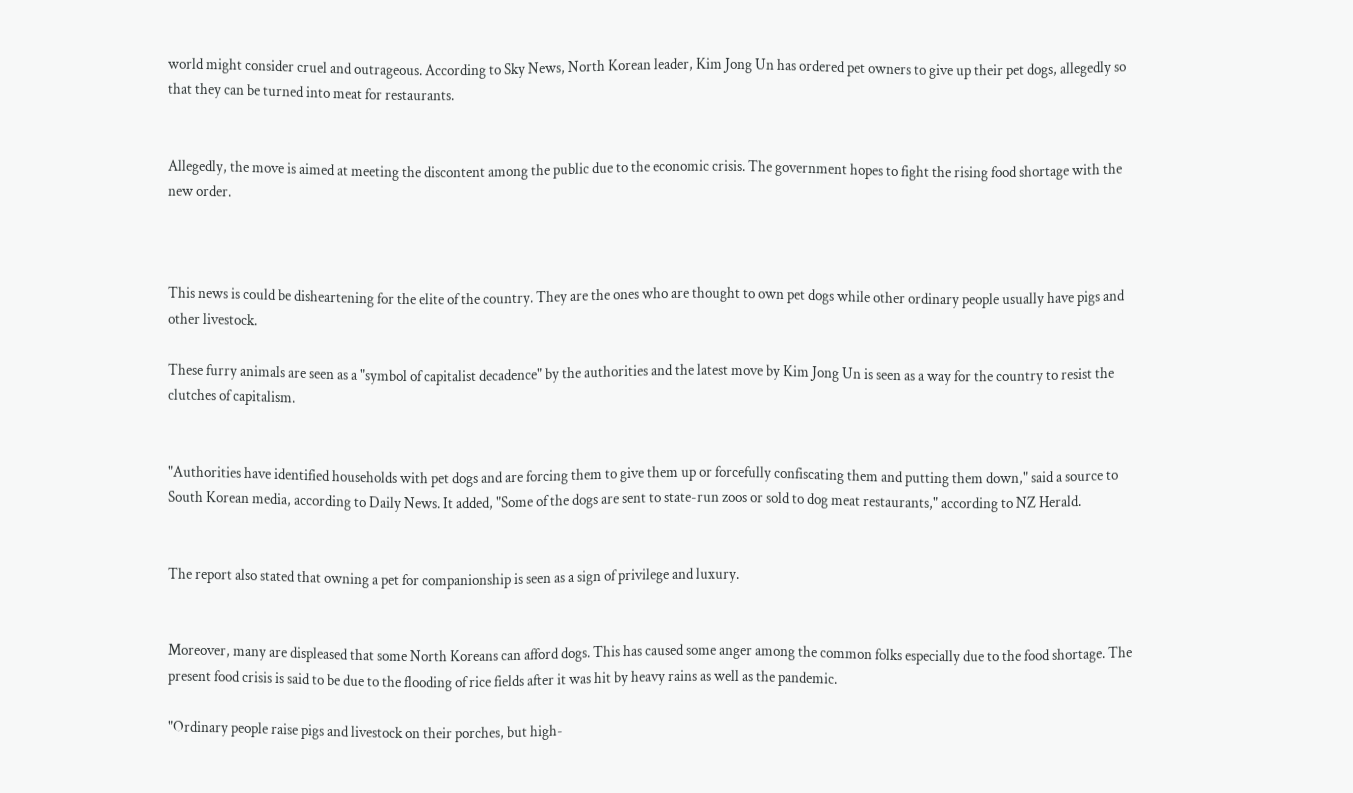world might consider cruel and outrageous. According to Sky News, North Korean leader, Kim Jong Un has ordered pet owners to give up their pet dogs, allegedly so that they can be turned into meat for restaurants.


Allegedly, the move is aimed at meeting the discontent among the public due to the economic crisis. The government hopes to fight the rising food shortage with the new order.



This news is could be disheartening for the elite of the country. They are the ones who are thought to own pet dogs while other ordinary people usually have pigs and other livestock.

These furry animals are seen as a "symbol of capitalist decadence" by the authorities and the latest move by Kim Jong Un is seen as a way for the country to resist the clutches of capitalism.


"Authorities have identified households with pet dogs and are forcing them to give them up or forcefully confiscating them and putting them down," said a source to South Korean media, according to Daily News. It added, "Some of the dogs are sent to state-run zoos or sold to dog meat restaurants," according to NZ Herald.


The report also stated that owning a pet for companionship is seen as a sign of privilege and luxury.


Moreover, many are displeased that some North Koreans can afford dogs. This has caused some anger among the common folks especially due to the food shortage. The present food crisis is said to be due to the flooding of rice fields after it was hit by heavy rains as well as the pandemic.

"Ordinary people raise pigs and livestock on their porches, but high-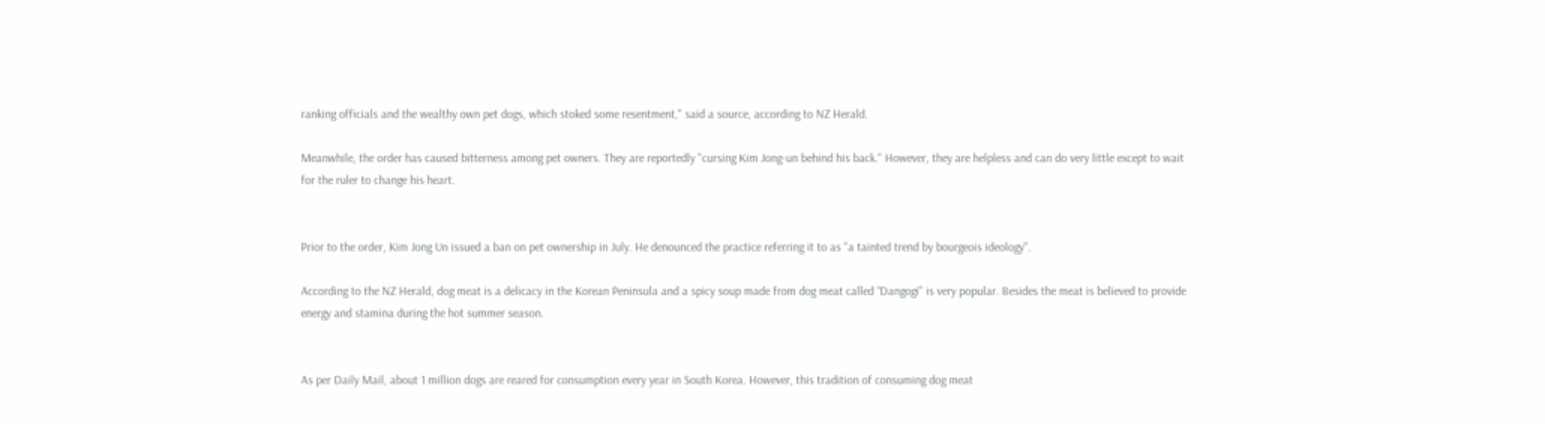ranking officials and the wealthy own pet dogs, which stoked some resentment," said a source, according to NZ Herald.

Meanwhile, the order has caused bitterness among pet owners. They are reportedly "cursing Kim Jong-un behind his back." However, they are helpless and can do very little except to wait for the ruler to change his heart.


Prior to the order, Kim Jong Un issued a ban on pet ownership in July. He denounced the practice referring it to as "a tainted trend by bourgeois ideology".

According to the NZ Herald, dog meat is a delicacy in the Korean Peninsula and a spicy soup made from dog meat called “Dangogi" is very popular. Besides the meat is believed to provide energy and stamina during the hot summer season.


As per Daily Mail, about 1 million dogs are reared for consumption every year in South Korea. However, this tradition of consuming dog meat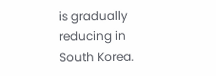is gradually reducing in South Korea.